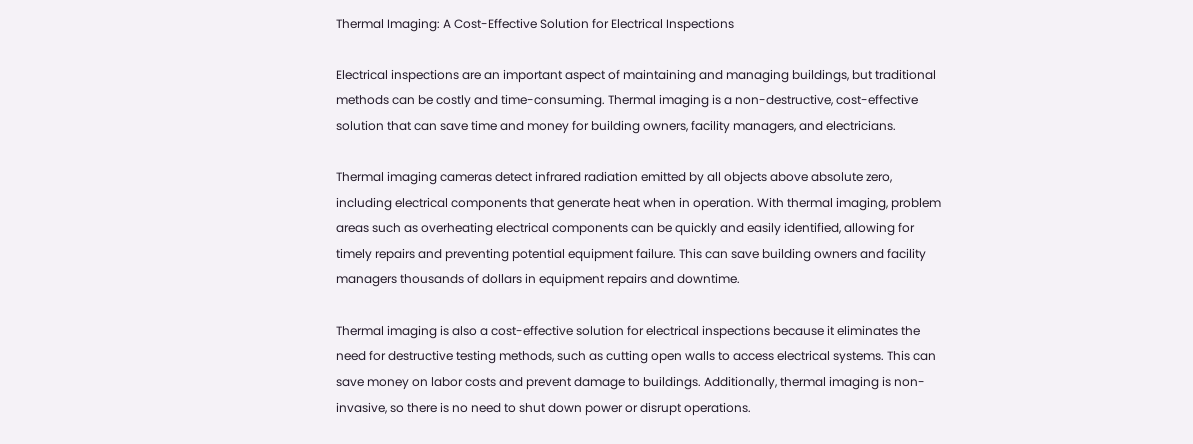Thermal Imaging: A Cost-Effective Solution for Electrical Inspections

Electrical inspections are an important aspect of maintaining and managing buildings, but traditional methods can be costly and time-consuming. Thermal imaging is a non-destructive, cost-effective solution that can save time and money for building owners, facility managers, and electricians.

Thermal imaging cameras detect infrared radiation emitted by all objects above absolute zero, including electrical components that generate heat when in operation. With thermal imaging, problem areas such as overheating electrical components can be quickly and easily identified, allowing for timely repairs and preventing potential equipment failure. This can save building owners and facility managers thousands of dollars in equipment repairs and downtime.

Thermal imaging is also a cost-effective solution for electrical inspections because it eliminates the need for destructive testing methods, such as cutting open walls to access electrical systems. This can save money on labor costs and prevent damage to buildings. Additionally, thermal imaging is non-invasive, so there is no need to shut down power or disrupt operations.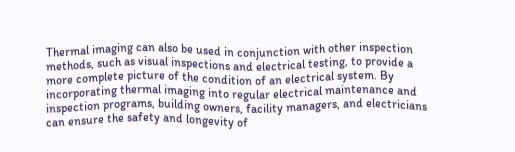Thermal imaging can also be used in conjunction with other inspection methods, such as visual inspections and electrical testing, to provide a more complete picture of the condition of an electrical system. By incorporating thermal imaging into regular electrical maintenance and inspection programs, building owners, facility managers, and electricians can ensure the safety and longevity of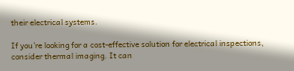their electrical systems.

If you’re looking for a cost-effective solution for electrical inspections, consider thermal imaging. It can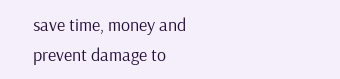save time, money and prevent damage to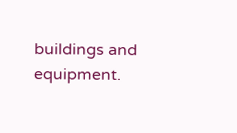buildings and equipment.